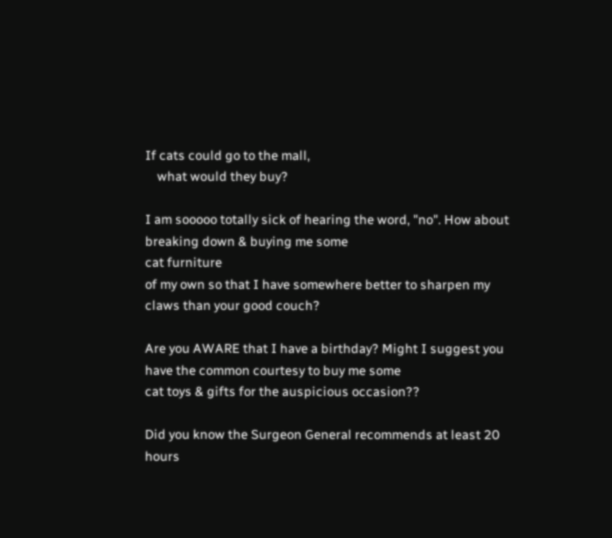If cats could go to the mall,
    what would they buy?

I am sooooo totally sick of hearing the word, "no". How about breaking down & buying me some
cat furniture
of my own so that I have somewhere better to sharpen my claws than your good couch?

Are you AWARE that I have a birthday? Might I suggest you have the common courtesy to buy me some
cat toys & gifts for the auspicious occasion??

Did you know the Surgeon General recommends at least 20 hours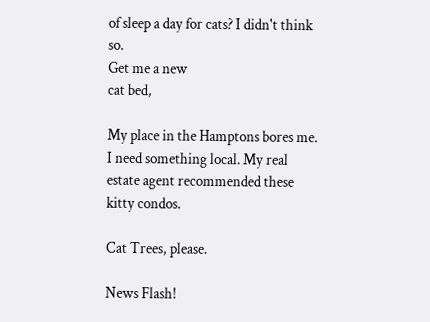of sleep a day for cats? I didn't think so.
Get me a new
cat bed,

My place in the Hamptons bores me. I need something local. My real estate agent recommended these kitty condos.

Cat Trees, please.

News Flash!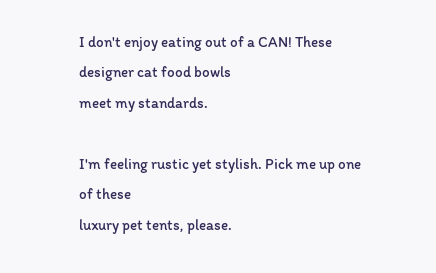I don't enjoy eating out of a CAN! These
designer cat food bowls
meet my standards.

I'm feeling rustic yet stylish. Pick me up one of these
luxury pet tents, please.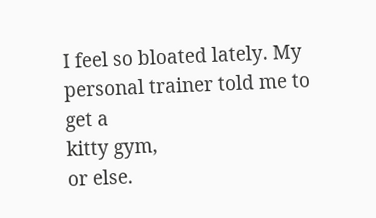I feel so bloated lately. My personal trainer told me to get a
kitty gym,
or else.